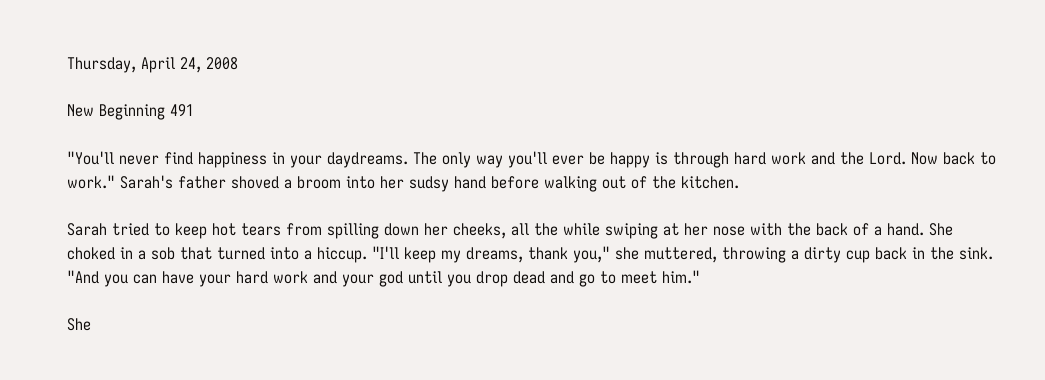Thursday, April 24, 2008

New Beginning 491

"You'll never find happiness in your daydreams. The only way you'll ever be happy is through hard work and the Lord. Now back to work." Sarah's father shoved a broom into her sudsy hand before walking out of the kitchen.

Sarah tried to keep hot tears from spilling down her cheeks, all the while swiping at her nose with the back of a hand. She choked in a sob that turned into a hiccup. "I'll keep my dreams, thank you," she muttered, throwing a dirty cup back in the sink. "And you can have your hard work and your god until you drop dead and go to meet him."

She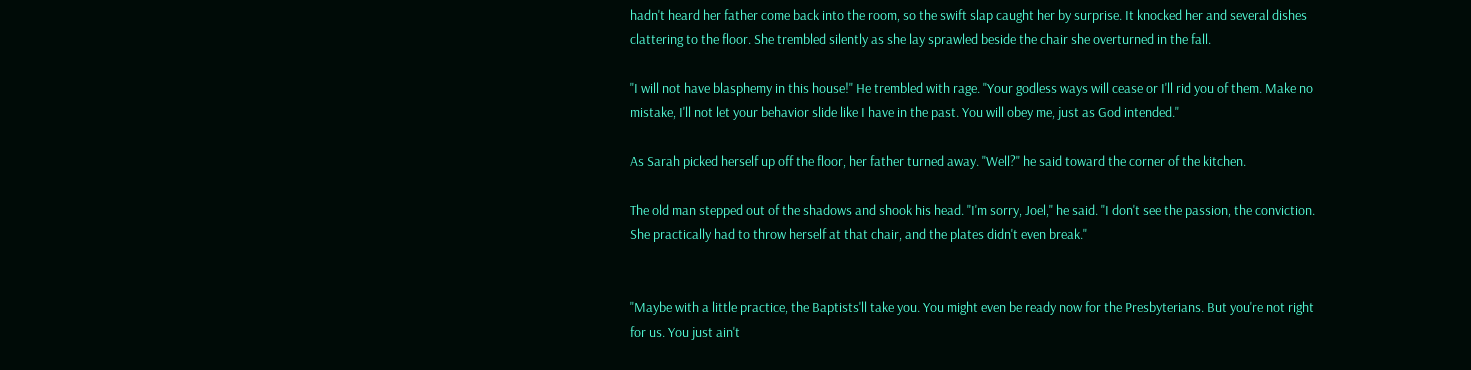hadn't heard her father come back into the room, so the swift slap caught her by surprise. It knocked her and several dishes clattering to the floor. She trembled silently as she lay sprawled beside the chair she overturned in the fall.

"I will not have blasphemy in this house!" He trembled with rage. "Your godless ways will cease or I'll rid you of them. Make no mistake, I'll not let your behavior slide like I have in the past. You will obey me, just as God intended."

As Sarah picked herself up off the floor, her father turned away. "Well?" he said toward the corner of the kitchen.

The old man stepped out of the shadows and shook his head. "I'm sorry, Joel," he said. "I don't see the passion, the conviction. She practically had to throw herself at that chair, and the plates didn't even break."


"Maybe with a little practice, the Baptists'll take you. You might even be ready now for the Presbyterians. But you're not right for us. You just ain't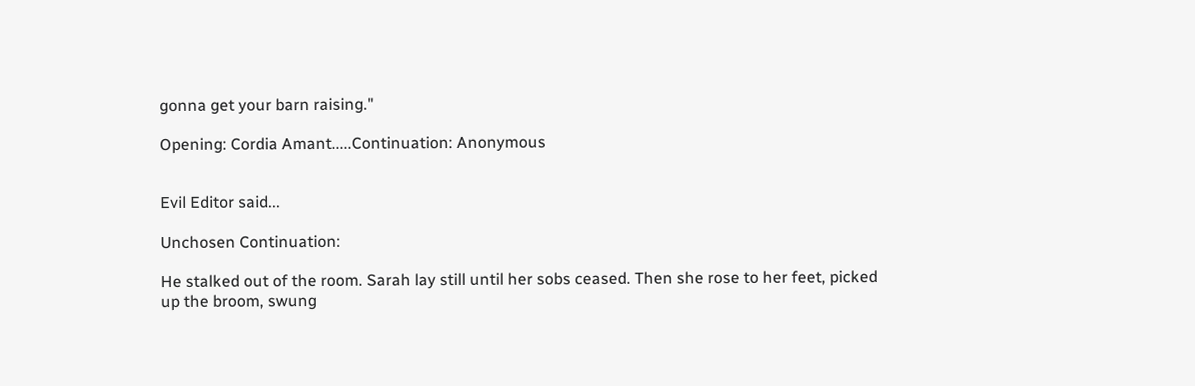gonna get your barn raising."

Opening: Cordia Amant.....Continuation: Anonymous


Evil Editor said...

Unchosen Continuation:

He stalked out of the room. Sarah lay still until her sobs ceased. Then she rose to her feet, picked up the broom, swung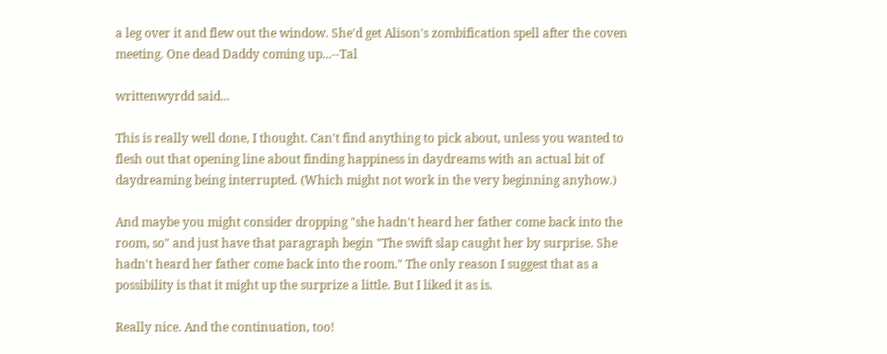a leg over it and flew out the window. She'd get Alison's zombification spell after the coven meeting. One dead Daddy coming up...--Tal

writtenwyrdd said...

This is really well done, I thought. Can't find anything to pick about, unless you wanted to flesh out that opening line about finding happiness in daydreams with an actual bit of daydreaming being interrupted. (Which might not work in the very beginning anyhow.)

And maybe you might consider dropping "she hadn't heard her father come back into the room, so" and just have that paragraph begin "The swift slap caught her by surprise. She hadn't heard her father come back into the room." The only reason I suggest that as a possibility is that it might up the surprize a little. But I liked it as is.

Really nice. And the continuation, too!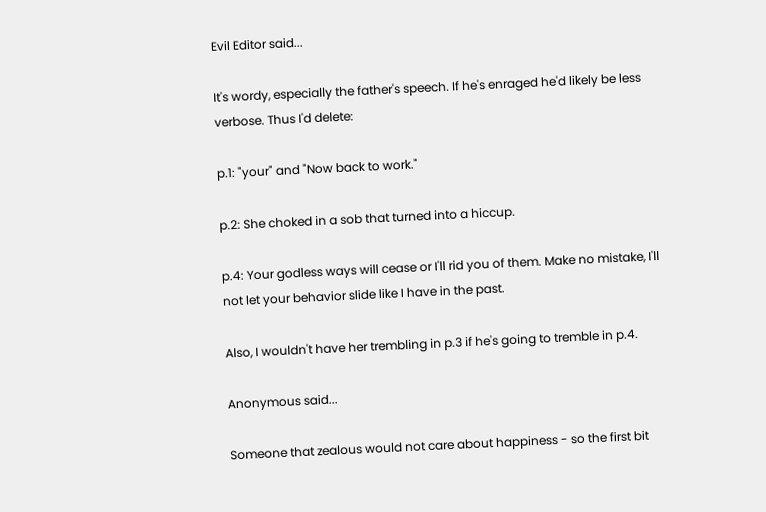Evil Editor said...

It's wordy, especially the father's speech. If he's enraged he'd likely be less verbose. Thus I'd delete:

p.1: "your" and "Now back to work."

p.2: She choked in a sob that turned into a hiccup.

p.4: Your godless ways will cease or I'll rid you of them. Make no mistake, I'll not let your behavior slide like I have in the past.

Also, I wouldn't have her trembling in p.3 if he's going to tremble in p.4.

Anonymous said...

Someone that zealous would not care about happiness - so the first bit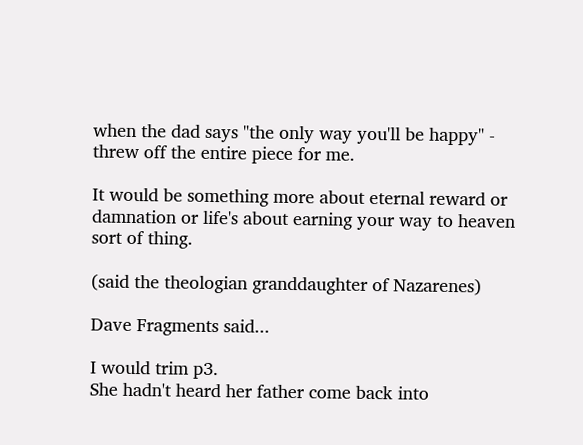when the dad says "the only way you'll be happy" - threw off the entire piece for me.

It would be something more about eternal reward or damnation or life's about earning your way to heaven sort of thing.

(said the theologian granddaughter of Nazarenes)

Dave Fragments said...

I would trim p3.
She hadn't heard her father come back into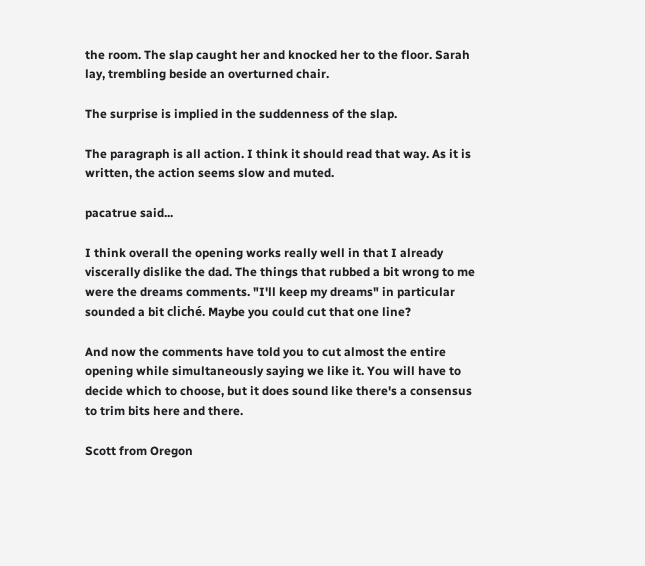the room. The slap caught her and knocked her to the floor. Sarah lay, trembling beside an overturned chair.

The surprise is implied in the suddenness of the slap.

The paragraph is all action. I think it should read that way. As it is written, the action seems slow and muted.

pacatrue said...

I think overall the opening works really well in that I already viscerally dislike the dad. The things that rubbed a bit wrong to me were the dreams comments. "I'll keep my dreams" in particular sounded a bit cliché. Maybe you could cut that one line?

And now the comments have told you to cut almost the entire opening while simultaneously saying we like it. You will have to decide which to choose, but it does sound like there's a consensus to trim bits here and there.

Scott from Oregon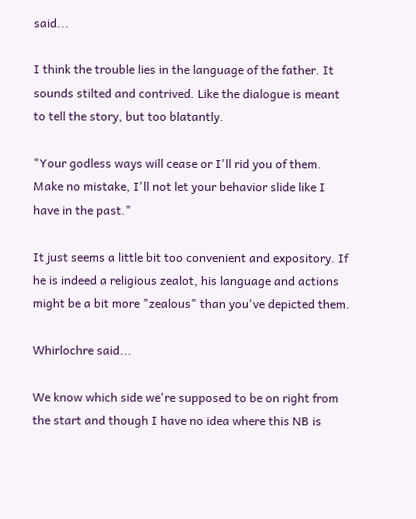said...

I think the trouble lies in the language of the father. It sounds stilted and contrived. Like the dialogue is meant to tell the story, but too blatantly.

"Your godless ways will cease or I'll rid you of them. Make no mistake, I'll not let your behavior slide like I have in the past."

It just seems a little bit too convenient and expository. If he is indeed a religious zealot, his language and actions might be a bit more "zealous" than you've depicted them.

Whirlochre said...

We know which side we're supposed to be on right from the start and though I have no idea where this NB is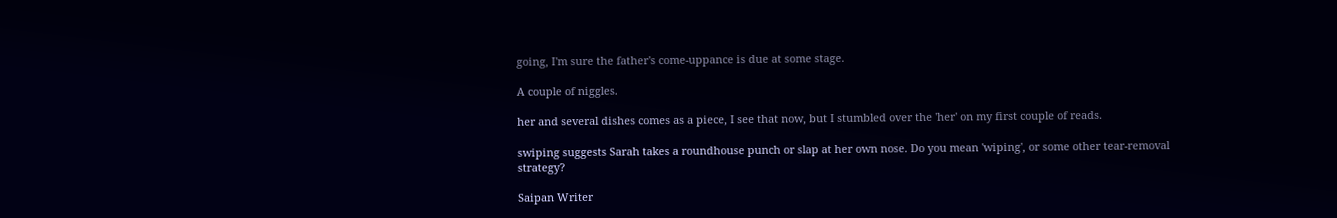going, I'm sure the father's come-uppance is due at some stage.

A couple of niggles.

her and several dishes comes as a piece, I see that now, but I stumbled over the 'her' on my first couple of reads.

swiping suggests Sarah takes a roundhouse punch or slap at her own nose. Do you mean 'wiping', or some other tear-removal strategy?

Saipan Writer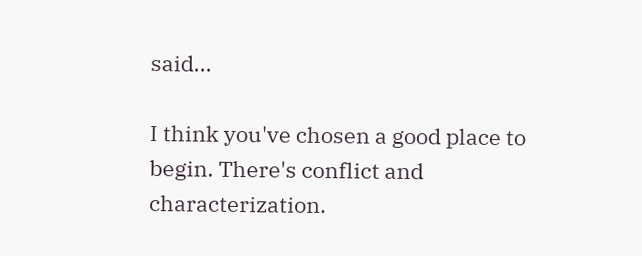said...

I think you've chosen a good place to begin. There's conflict and characterization.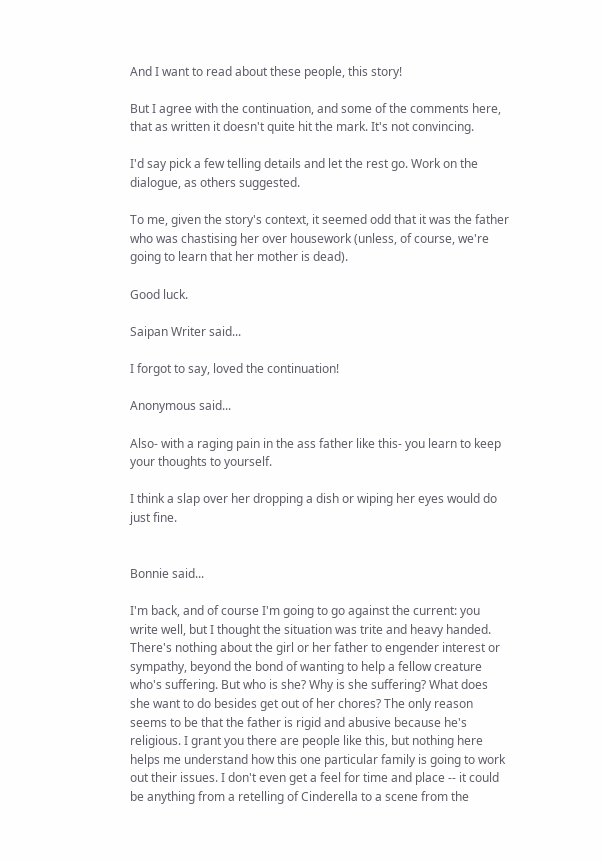And I want to read about these people, this story!

But I agree with the continuation, and some of the comments here, that as written it doesn't quite hit the mark. It's not convincing.

I'd say pick a few telling details and let the rest go. Work on the dialogue, as others suggested.

To me, given the story's context, it seemed odd that it was the father who was chastising her over housework (unless, of course, we're going to learn that her mother is dead).

Good luck.

Saipan Writer said...

I forgot to say, loved the continuation!

Anonymous said...

Also- with a raging pain in the ass father like this- you learn to keep your thoughts to yourself.

I think a slap over her dropping a dish or wiping her eyes would do just fine.


Bonnie said...

I'm back, and of course I'm going to go against the current: you write well, but I thought the situation was trite and heavy handed. There's nothing about the girl or her father to engender interest or sympathy, beyond the bond of wanting to help a fellow creature who's suffering. But who is she? Why is she suffering? What does she want to do besides get out of her chores? The only reason seems to be that the father is rigid and abusive because he's religious. I grant you there are people like this, but nothing here helps me understand how this one particular family is going to work out their issues. I don't even get a feel for time and place -- it could be anything from a retelling of Cinderella to a scene from the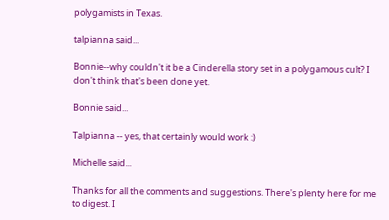polygamists in Texas.

talpianna said...

Bonnie--why couldn't it be a Cinderella story set in a polygamous cult? I don't think that's been done yet.

Bonnie said...

Talpianna -- yes, that certainly would work :)

Michelle said...

Thanks for all the comments and suggestions. There's plenty here for me to digest. I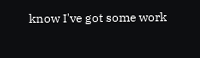know I've got some work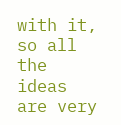with it, so all the ideas are very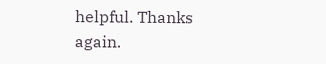helpful. Thanks again.